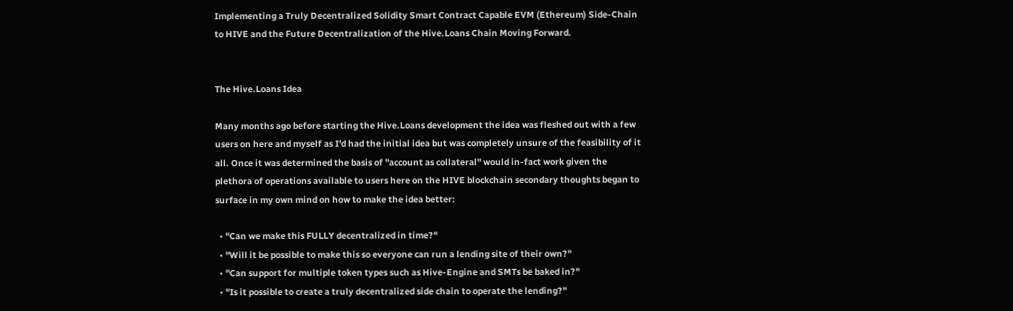Implementing a Truly Decentralized Solidity Smart Contract Capable EVM (Ethereum) Side-Chain to HIVE and the Future Decentralization of the Hive.Loans Chain Moving Forward.


The Hive.Loans Idea

Many months ago before starting the Hive.Loans development the idea was fleshed out with a few users on here and myself as I'd had the initial idea but was completely unsure of the feasibility of it all. Once it was determined the basis of "account as collateral" would in-fact work given the plethora of operations available to users here on the HIVE blockchain secondary thoughts began to surface in my own mind on how to make the idea better:

  • "Can we make this FULLY decentralized in time?"
  • "Will it be possible to make this so everyone can run a lending site of their own?"
  • "Can support for multiple token types such as Hive-Engine and SMTs be baked in?"
  • "Is it possible to create a truly decentralized side chain to operate the lending?"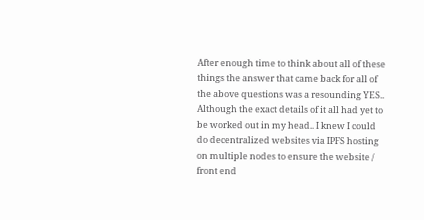After enough time to think about all of these things the answer that came back for all of the above questions was a resounding YES.. Although the exact details of it all had yet to be worked out in my head.. I knew I could do decentralized websites via IPFS hosting on multiple nodes to ensure the website / front end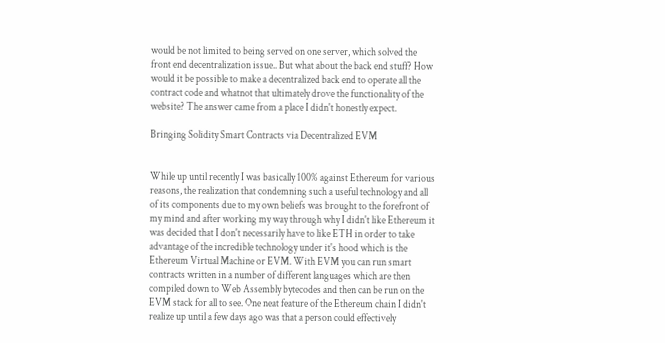would be not limited to being served on one server, which solved the front end decentralization issue.. But what about the back end stuff? How would it be possible to make a decentralized back end to operate all the contract code and whatnot that ultimately drove the functionality of the website? The answer came from a place I didn't honestly expect.

Bringing Solidity Smart Contracts via Decentralized EVM


While up until recently I was basically 100% against Ethereum for various reasons, the realization that condemning such a useful technology and all of its components due to my own beliefs was brought to the forefront of my mind and after working my way through why I didn't like Ethereum it was decided that I don't necessarily have to like ETH in order to take advantage of the incredible technology under it's hood which is the Ethereum Virtual Machine or EVM. With EVM you can run smart contracts written in a number of different languages which are then compiled down to Web Assembly bytecodes and then can be run on the EVM stack for all to see. One neat feature of the Ethereum chain I didn't realize up until a few days ago was that a person could effectively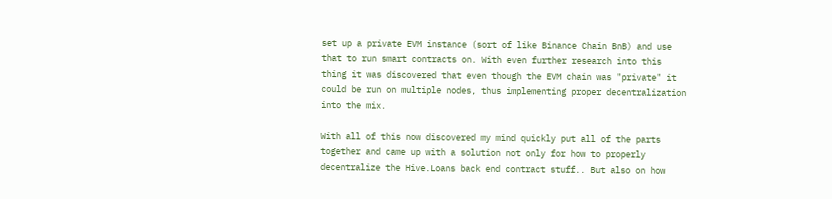set up a private EVM instance (sort of like Binance Chain BnB) and use that to run smart contracts on. With even further research into this thing it was discovered that even though the EVM chain was "private" it could be run on multiple nodes, thus implementing proper decentralization into the mix.

With all of this now discovered my mind quickly put all of the parts together and came up with a solution not only for how to properly decentralize the Hive.Loans back end contract stuff.. But also on how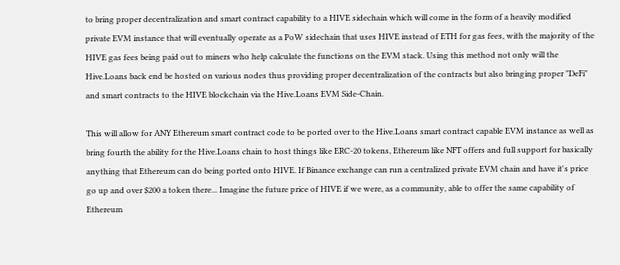to bring proper decentralization and smart contract capability to a HIVE sidechain which will come in the form of a heavily modified private EVM instance that will eventually operate as a PoW sidechain that uses HIVE instead of ETH for gas fees, with the majority of the HIVE gas fees being paid out to miners who help calculate the functions on the EVM stack. Using this method not only will the Hive.Loans back end be hosted on various nodes thus providing proper decentralization of the contracts but also bringing proper "DeFi" and smart contracts to the HIVE blockchain via the Hive.Loans EVM Side-Chain.

This will allow for ANY Ethereum smart contract code to be ported over to the Hive.Loans smart contract capable EVM instance as well as bring fourth the ability for the Hive.Loans chain to host things like ERC-20 tokens, Ethereum like NFT offers and full support for basically anything that Ethereum can do being ported onto HIVE. If Binance exchange can run a centralized private EVM chain and have it's price go up and over $200 a token there... Imagine the future price of HIVE if we were, as a community, able to offer the same capability of Ethereum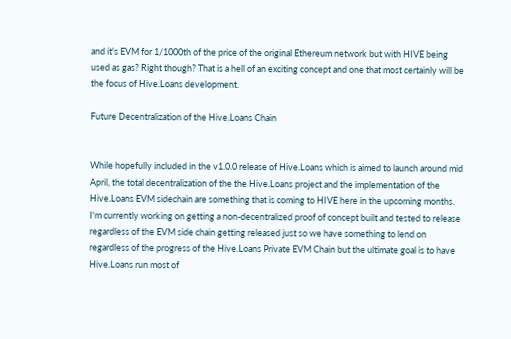and it's EVM for 1/1000th of the price of the original Ethereum network but with HIVE being used as gas? Right though? That is a hell of an exciting concept and one that most certainly will be the focus of Hive.Loans development.

Future Decentralization of the Hive.Loans Chain


While hopefully included in the v1.0.0 release of Hive.Loans which is aimed to launch around mid April, the total decentralization of the the Hive.Loans project and the implementation of the Hive.Loans EVM sidechain are something that is coming to HIVE here in the upcoming months. I'm currently working on getting a non-decentralized proof of concept built and tested to release regardless of the EVM side chain getting released just so we have something to lend on regardless of the progress of the Hive.Loans Private EVM Chain but the ultimate goal is to have Hive.Loans run most of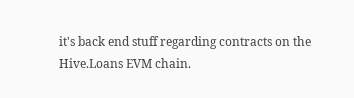it's back end stuff regarding contracts on the Hive.Loans EVM chain.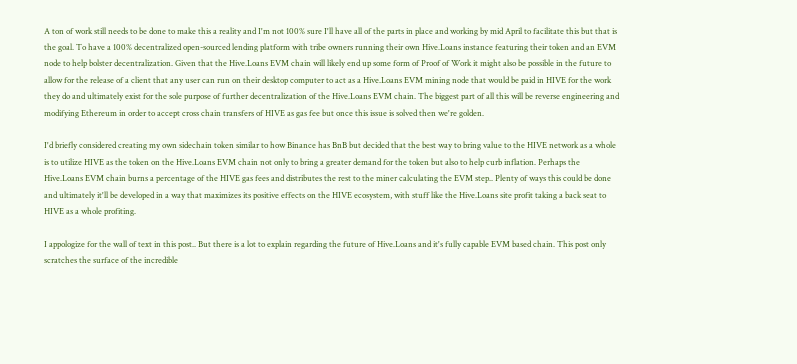A ton of work still needs to be done to make this a reality and I'm not 100% sure I'll have all of the parts in place and working by mid April to facilitate this but that is the goal. To have a 100% decentralized open-sourced lending platform with tribe owners running their own Hive.Loans instance featuring their token and an EVM node to help bolster decentralization. Given that the Hive.Loans EVM chain will likely end up some form of Proof of Work it might also be possible in the future to allow for the release of a client that any user can run on their desktop computer to act as a Hive.Loans EVM mining node that would be paid in HIVE for the work they do and ultimately exist for the sole purpose of further decentralization of the Hive.Loans EVM chain. The biggest part of all this will be reverse engineering and modifying Ethereum in order to accept cross chain transfers of HIVE as gas fee but once this issue is solved then we're golden.

I'd briefly considered creating my own sidechain token similar to how Binance has BnB but decided that the best way to bring value to the HIVE network as a whole is to utilize HIVE as the token on the Hive.Loans EVM chain not only to bring a greater demand for the token but also to help curb inflation. Perhaps the Hive.Loans EVM chain burns a percentage of the HIVE gas fees and distributes the rest to the miner calculating the EVM step.. Plenty of ways this could be done and ultimately it'll be developed in a way that maximizes its positive effects on the HIVE ecosystem, with stuff like the Hive.Loans site profit taking a back seat to HIVE as a whole profiting.

I appologize for the wall of text in this post.. But there is a lot to explain regarding the future of Hive.Loans and it's fully capable EVM based chain. This post only scratches the surface of the incredible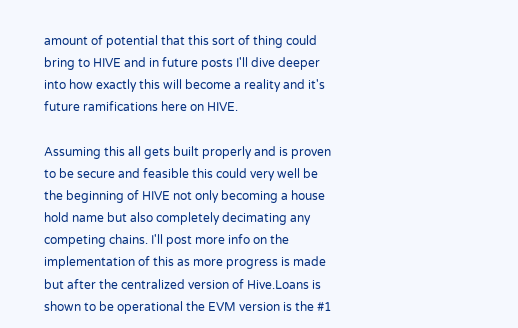amount of potential that this sort of thing could bring to HIVE and in future posts I'll dive deeper into how exactly this will become a reality and it's future ramifications here on HIVE.

Assuming this all gets built properly and is proven to be secure and feasible this could very well be the beginning of HIVE not only becoming a house hold name but also completely decimating any competing chains. I'll post more info on the implementation of this as more progress is made but after the centralized version of Hive.Loans is shown to be operational the EVM version is the #1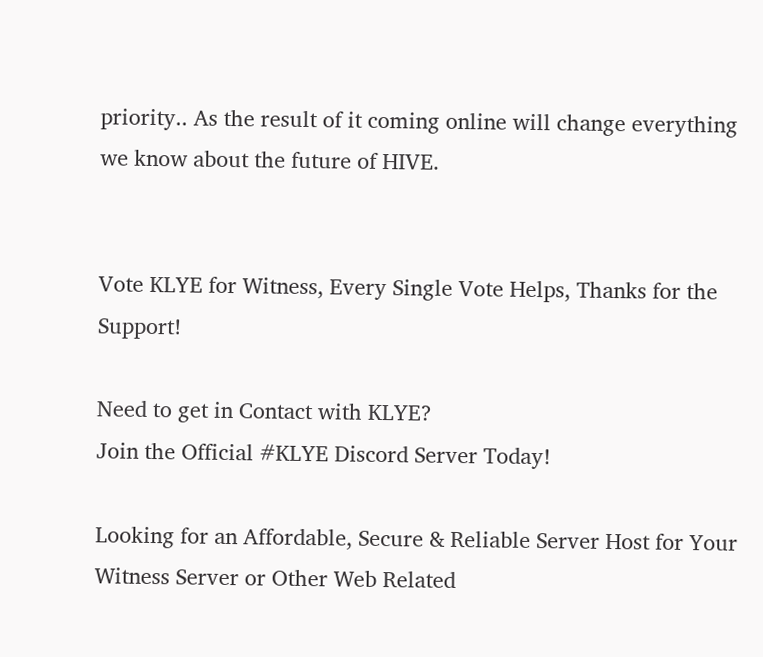priority.. As the result of it coming online will change everything we know about the future of HIVE.


Vote KLYE for Witness, Every Single Vote Helps, Thanks for the Support!

Need to get in Contact with KLYE?
Join the Official #KLYE Discord Server Today!

Looking for an Affordable, Secure & Reliable Server Host for Your Witness Server or Other Web Related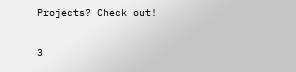Projects? Check out!

3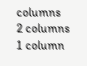columns
2 columns
1 column